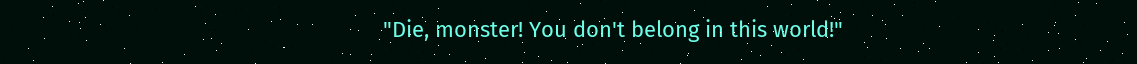"Die, monster! You don't belong in this world!"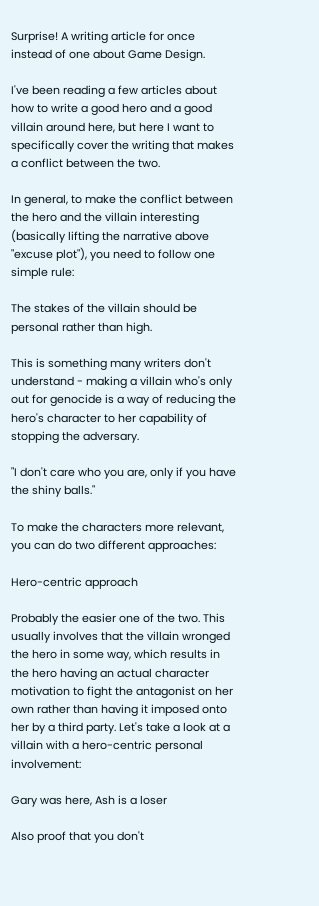Surprise! A writing article for once instead of one about Game Design.

I've been reading a few articles about how to write a good hero and a good villain around here, but here I want to specifically cover the writing that makes a conflict between the two.

In general, to make the conflict between the hero and the villain interesting (basically lifting the narrative above "excuse plot"), you need to follow one simple rule:

The stakes of the villain should be personal rather than high.

This is something many writers don't understand - making a villain who's only out for genocide is a way of reducing the hero's character to her capability of stopping the adversary.

"I don't care who you are, only if you have the shiny balls."

To make the characters more relevant, you can do two different approaches:

Hero-centric approach

Probably the easier one of the two. This usually involves that the villain wronged the hero in some way, which results in the hero having an actual character motivation to fight the antagonist on her own rather than having it imposed onto her by a third party. Let's take a look at a villain with a hero-centric personal involvement:

Gary was here, Ash is a loser

Also proof that you don't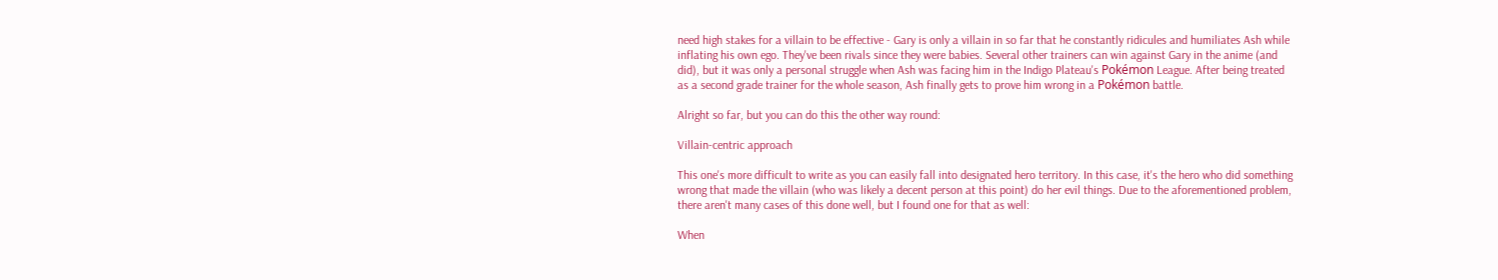need high stakes for a villain to be effective - Gary is only a villain in so far that he constantly ridicules and humiliates Ash while inflating his own ego. They've been rivals since they were babies. Several other trainers can win against Gary in the anime (and did), but it was only a personal struggle when Ash was facing him in the Indigo Plateau's Pokémon League. After being treated as a second grade trainer for the whole season, Ash finally gets to prove him wrong in a Pokémon battle.

Alright so far, but you can do this the other way round:

Villain-centric approach

This one's more difficult to write as you can easily fall into designated hero territory. In this case, it's the hero who did something wrong that made the villain (who was likely a decent person at this point) do her evil things. Due to the aforementioned problem, there aren't many cases of this done well, but I found one for that as well:

When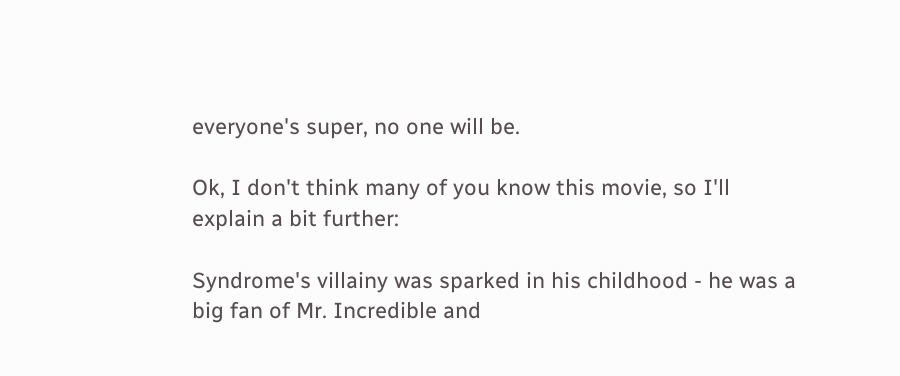everyone's super, no one will be.

Ok, I don't think many of you know this movie, so I'll explain a bit further:

Syndrome's villainy was sparked in his childhood - he was a big fan of Mr. Incredible and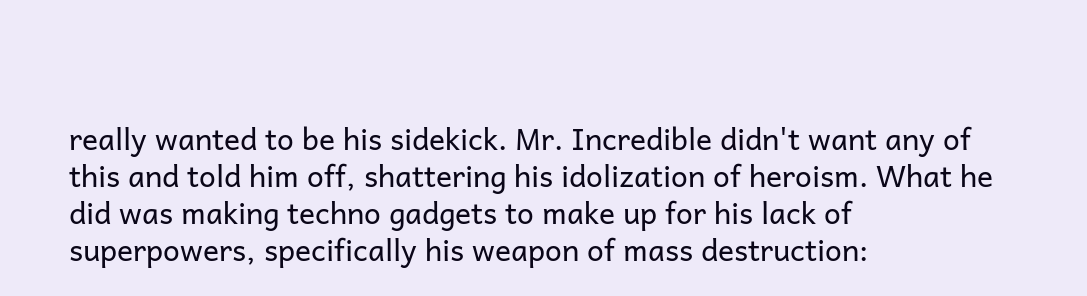really wanted to be his sidekick. Mr. Incredible didn't want any of this and told him off, shattering his idolization of heroism. What he did was making techno gadgets to make up for his lack of superpowers, specifically his weapon of mass destruction: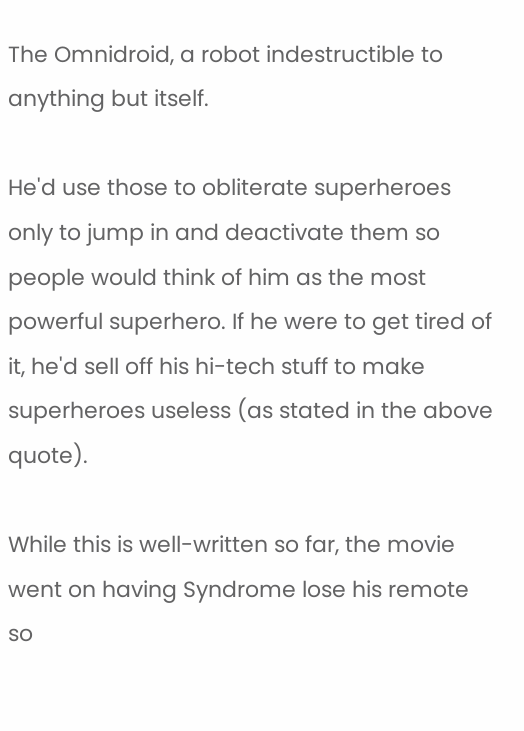The Omnidroid, a robot indestructible to anything but itself.

He'd use those to obliterate superheroes only to jump in and deactivate them so people would think of him as the most powerful superhero. If he were to get tired of it, he'd sell off his hi-tech stuff to make superheroes useless (as stated in the above quote).

While this is well-written so far, the movie went on having Syndrome lose his remote so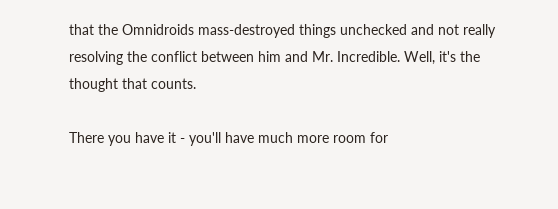that the Omnidroids mass-destroyed things unchecked and not really resolving the conflict between him and Mr. Incredible. Well, it's the thought that counts.

There you have it - you'll have much more room for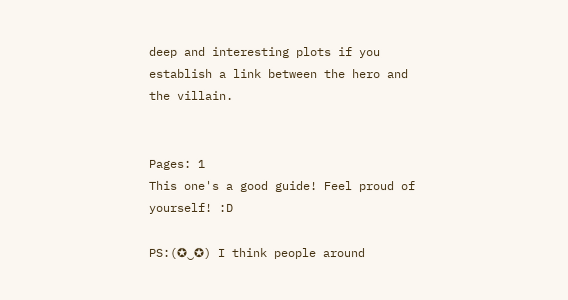deep and interesting plots if you establish a link between the hero and the villain.


Pages: 1
This one's a good guide! Feel proud of yourself! :D

PS:(✪‿✪) I think people around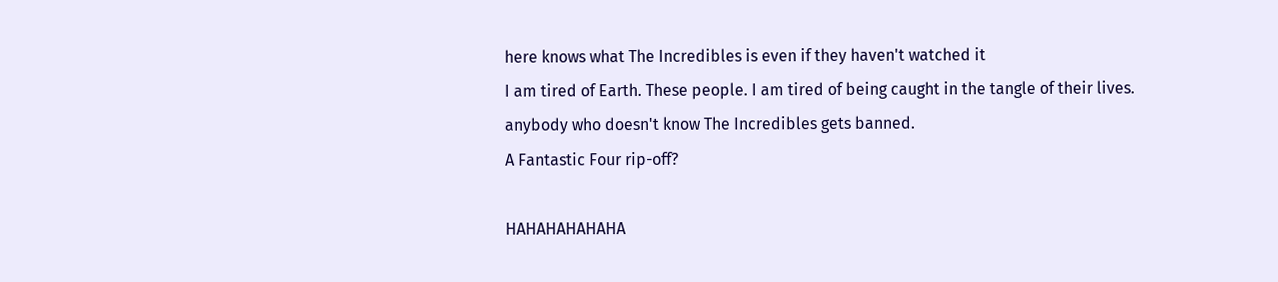here knows what The Incredibles is even if they haven't watched it
I am tired of Earth. These people. I am tired of being caught in the tangle of their lives.
anybody who doesn't know The Incredibles gets banned.
A Fantastic Four rip-off?

HAHAHAHAHAHA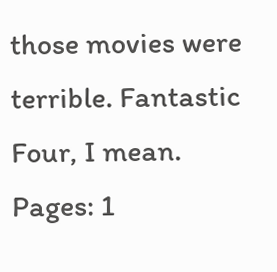those movies were terrible. Fantastic Four, I mean.
Pages: 1